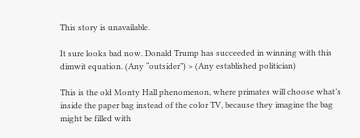This story is unavailable.

It sure looks bad now. Donald Trump has succeeded in winning with this dimwit equation. (Any “outsider”) > (Any established politician)

This is the old Monty Hall phenomenon, where primates will choose what’s inside the paper bag instead of the color TV, because they imagine the bag might be filled with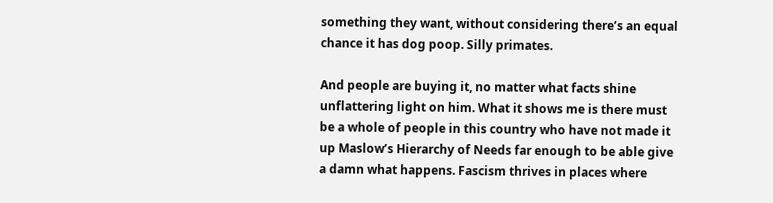something they want, without considering there’s an equal chance it has dog poop. Silly primates.

And people are buying it, no matter what facts shine unflattering light on him. What it shows me is there must be a whole of people in this country who have not made it up Maslow’s Hierarchy of Needs far enough to be able give a damn what happens. Fascism thrives in places where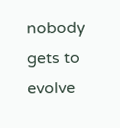nobody gets to evolve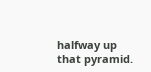halfway up that pyramid.